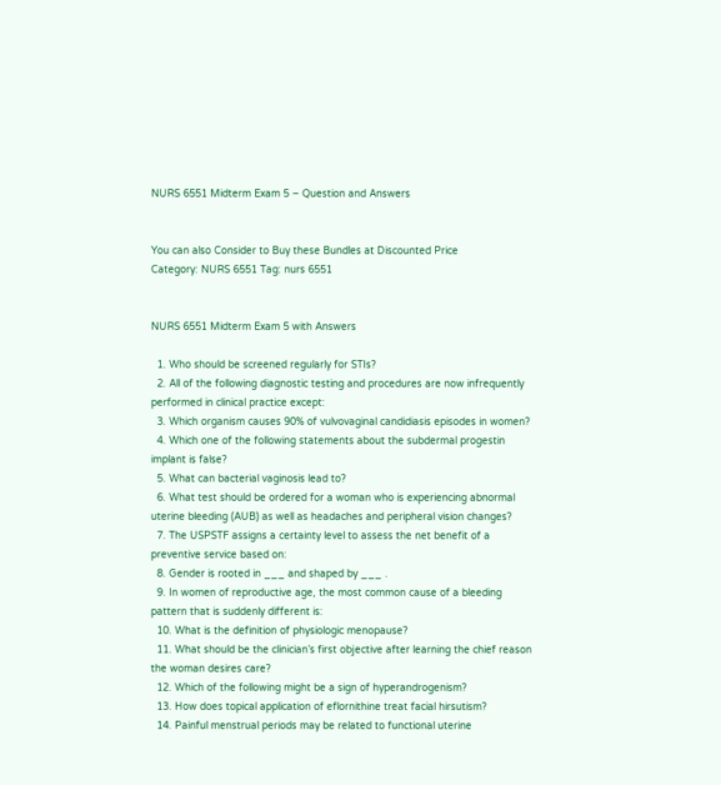NURS 6551 Midterm Exam 5 – Question and Answers


You can also Consider to Buy these Bundles at Discounted Price
Category: NURS 6551 Tag: nurs 6551


NURS 6551 Midterm Exam 5 with Answers

  1. Who should be screened regularly for STIs?
  2. All of the following diagnostic testing and procedures are now infrequently performed in clinical practice except:
  3. Which organism causes 90% of vulvovaginal candidiasis episodes in women?
  4. Which one of the following statements about the subdermal progestin implant is false?
  5. What can bacterial vaginosis lead to?
  6. What test should be ordered for a woman who is experiencing abnormal uterine bleeding (AUB) as well as headaches and peripheral vision changes?
  7. The USPSTF assigns a certainty level to assess the net benefit of a preventive service based on:
  8. Gender is rooted in ___ and shaped by ___ .
  9. In women of reproductive age, the most common cause of a bleeding pattern that is suddenly different is:
  10. What is the definition of physiologic menopause?
  11. What should be the clinician’s first objective after learning the chief reason the woman desires care?
  12. Which of the following might be a sign of hyperandrogenism?
  13. How does topical application of eflornithine treat facial hirsutism?
  14. Painful menstrual periods may be related to functional uterine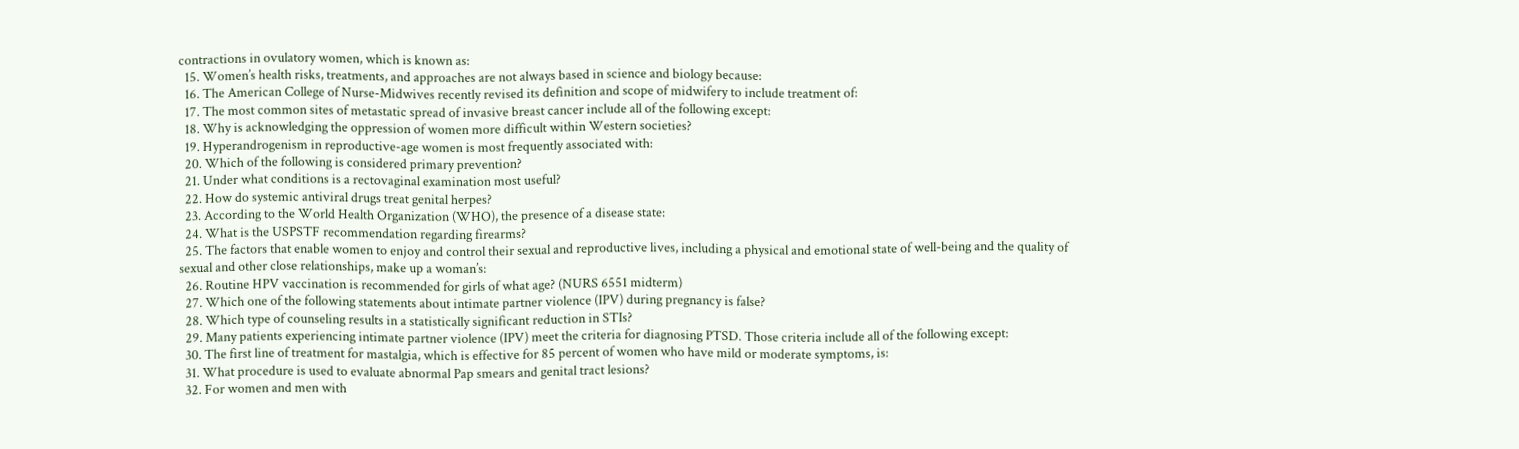contractions in ovulatory women, which is known as:
  15. Women’s health risks, treatments, and approaches are not always based in science and biology because:
  16. The American College of Nurse-Midwives recently revised its definition and scope of midwifery to include treatment of:
  17. The most common sites of metastatic spread of invasive breast cancer include all of the following except:
  18. Why is acknowledging the oppression of women more difficult within Western societies?
  19. Hyperandrogenism in reproductive-age women is most frequently associated with:
  20. Which of the following is considered primary prevention?
  21. Under what conditions is a rectovaginal examination most useful?
  22. How do systemic antiviral drugs treat genital herpes?
  23. According to the World Health Organization (WHO), the presence of a disease state:
  24. What is the USPSTF recommendation regarding firearms?
  25. The factors that enable women to enjoy and control their sexual and reproductive lives, including a physical and emotional state of well-being and the quality of sexual and other close relationships, make up a woman’s:
  26. Routine HPV vaccination is recommended for girls of what age? (NURS 6551 midterm)
  27. Which one of the following statements about intimate partner violence (IPV) during pregnancy is false?
  28. Which type of counseling results in a statistically significant reduction in STIs?
  29. Many patients experiencing intimate partner violence (IPV) meet the criteria for diagnosing PTSD. Those criteria include all of the following except:
  30. The first line of treatment for mastalgia, which is effective for 85 percent of women who have mild or moderate symptoms, is:
  31. What procedure is used to evaluate abnormal Pap smears and genital tract lesions?
  32. For women and men with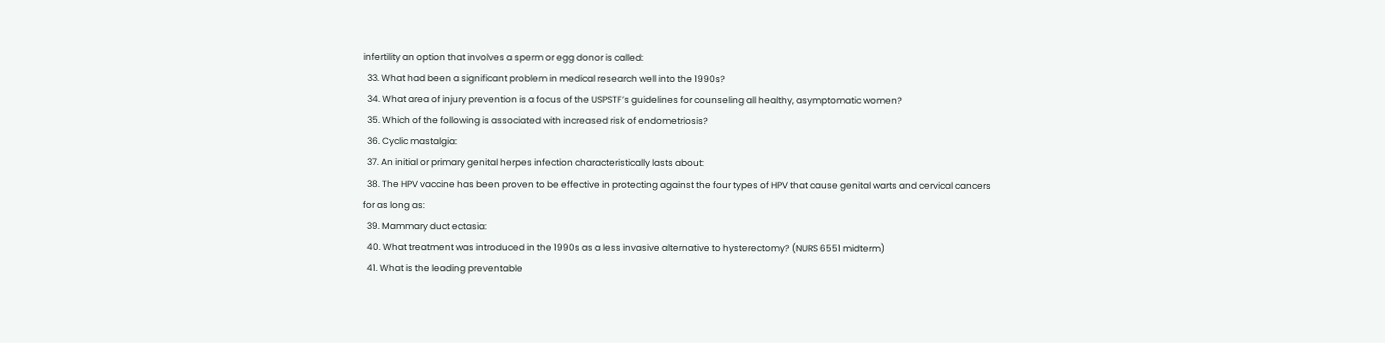infertility an option that involves a sperm or egg donor is called:
  33. What had been a significant problem in medical research well into the 1990s?
  34. What area of injury prevention is a focus of the USPSTF’s guidelines for counseling all healthy, asymptomatic women?
  35. Which of the following is associated with increased risk of endometriosis?
  36. Cyclic mastalgia:
  37. An initial or primary genital herpes infection characteristically lasts about:
  38. The HPV vaccine has been proven to be effective in protecting against the four types of HPV that cause genital warts and cervical cancers for as long as:
  39. Mammary duct ectasia:
  40. What treatment was introduced in the 1990s as a less invasive alternative to hysterectomy? (NURS 6551 midterm)
  41. What is the leading preventable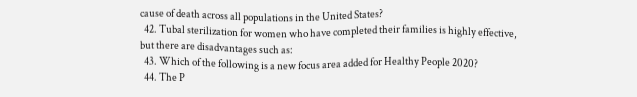cause of death across all populations in the United States?
  42. Tubal sterilization for women who have completed their families is highly effective, but there are disadvantages such as:
  43. Which of the following is a new focus area added for Healthy People 2020?
  44. The P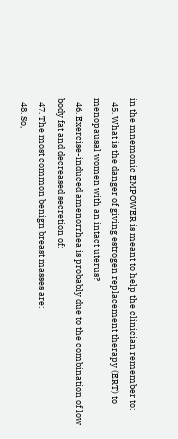in the mnemonic EMPOWER is meant to help the clinician remember to:
  45. What is the danger of giving estrogen replacement therapy (ERT) to menopausal women with an intact uterus?
  46. Exercise-induced amenorrhea is probably due to the combination of low body fat and decreased secretion of:
  47. The most common benign breast masses are:
  48. So,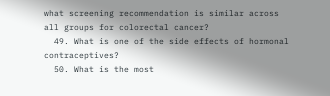what screening recommendation is similar across all groups for colorectal cancer?
  49. What is one of the side effects of hormonal contraceptives?
  50. What is the most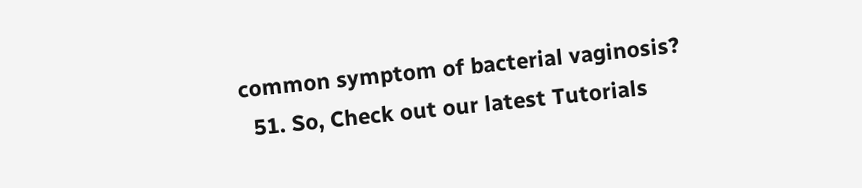common symptom of bacterial vaginosis?
  51. So, Check out our latest Tutorials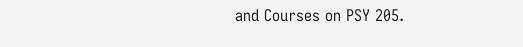and Courses on PSY 205.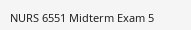NURS 6551 Midterm Exam 5